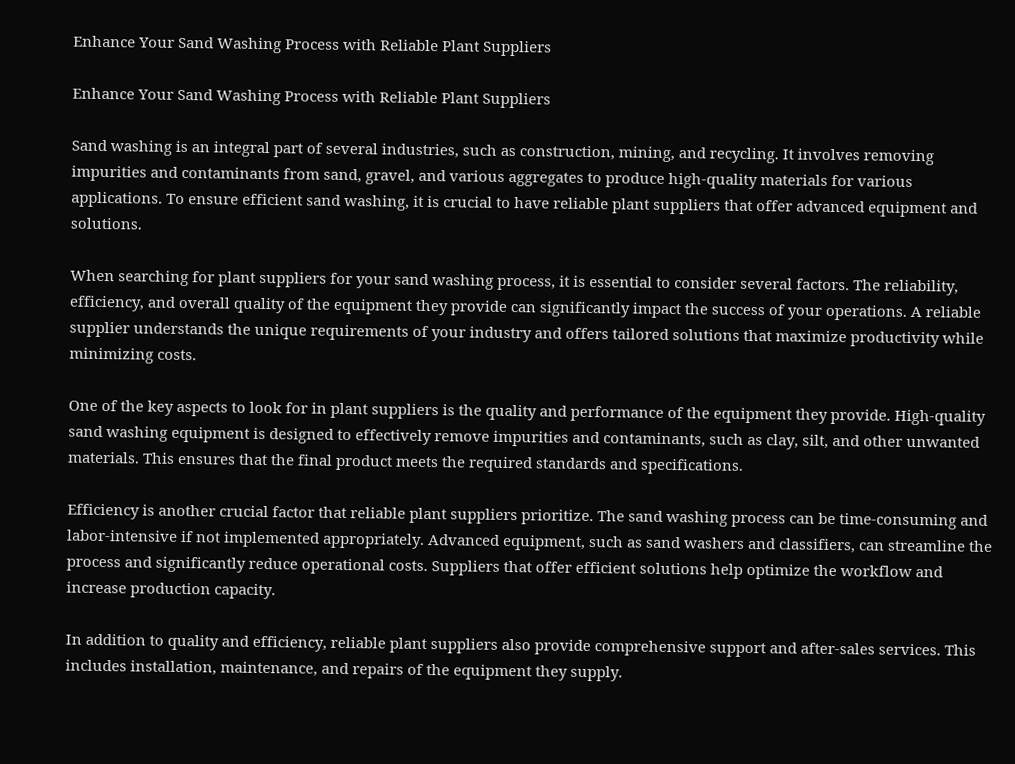Enhance Your Sand Washing Process with Reliable Plant Suppliers

Enhance Your Sand Washing Process with Reliable Plant Suppliers

Sand washing is an integral part of several industries, such as construction, mining, and recycling. It involves removing impurities and contaminants from sand, gravel, and various aggregates to produce high-quality materials for various applications. To ensure efficient sand washing, it is crucial to have reliable plant suppliers that offer advanced equipment and solutions.

When searching for plant suppliers for your sand washing process, it is essential to consider several factors. The reliability, efficiency, and overall quality of the equipment they provide can significantly impact the success of your operations. A reliable supplier understands the unique requirements of your industry and offers tailored solutions that maximize productivity while minimizing costs.

One of the key aspects to look for in plant suppliers is the quality and performance of the equipment they provide. High-quality sand washing equipment is designed to effectively remove impurities and contaminants, such as clay, silt, and other unwanted materials. This ensures that the final product meets the required standards and specifications.

Efficiency is another crucial factor that reliable plant suppliers prioritize. The sand washing process can be time-consuming and labor-intensive if not implemented appropriately. Advanced equipment, such as sand washers and classifiers, can streamline the process and significantly reduce operational costs. Suppliers that offer efficient solutions help optimize the workflow and increase production capacity.

In addition to quality and efficiency, reliable plant suppliers also provide comprehensive support and after-sales services. This includes installation, maintenance, and repairs of the equipment they supply.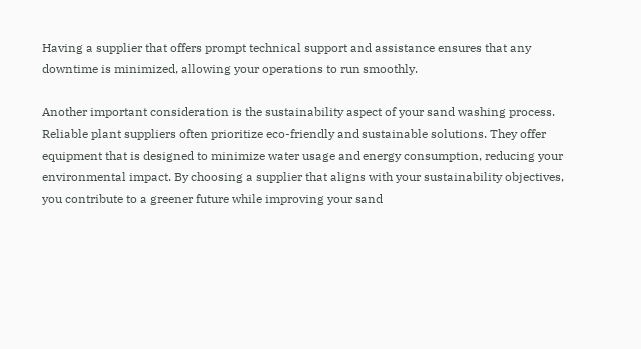Having a supplier that offers prompt technical support and assistance ensures that any downtime is minimized, allowing your operations to run smoothly.

Another important consideration is the sustainability aspect of your sand washing process. Reliable plant suppliers often prioritize eco-friendly and sustainable solutions. They offer equipment that is designed to minimize water usage and energy consumption, reducing your environmental impact. By choosing a supplier that aligns with your sustainability objectives, you contribute to a greener future while improving your sand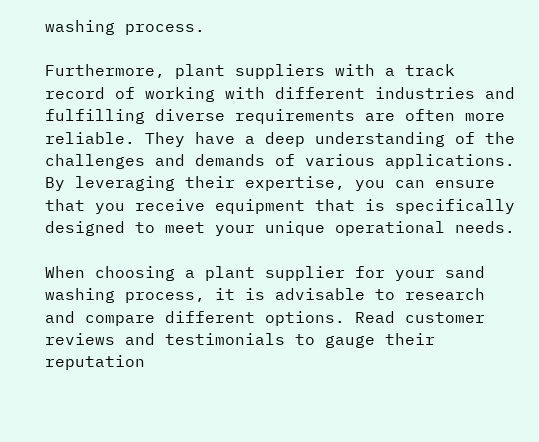washing process.

Furthermore, plant suppliers with a track record of working with different industries and fulfilling diverse requirements are often more reliable. They have a deep understanding of the challenges and demands of various applications. By leveraging their expertise, you can ensure that you receive equipment that is specifically designed to meet your unique operational needs.

When choosing a plant supplier for your sand washing process, it is advisable to research and compare different options. Read customer reviews and testimonials to gauge their reputation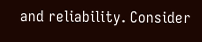and reliability. Consider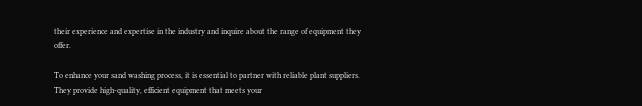their experience and expertise in the industry and inquire about the range of equipment they offer.

To enhance your sand washing process, it is essential to partner with reliable plant suppliers. They provide high-quality, efficient equipment that meets your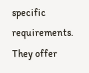specific requirements. They offer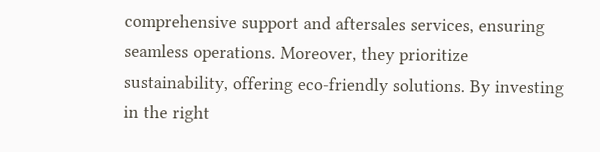comprehensive support and aftersales services, ensuring seamless operations. Moreover, they prioritize sustainability, offering eco-friendly solutions. By investing in the right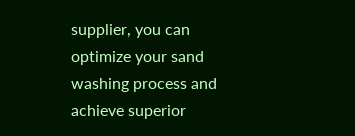supplier, you can optimize your sand washing process and achieve superior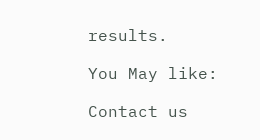results.

You May like:

Contact us